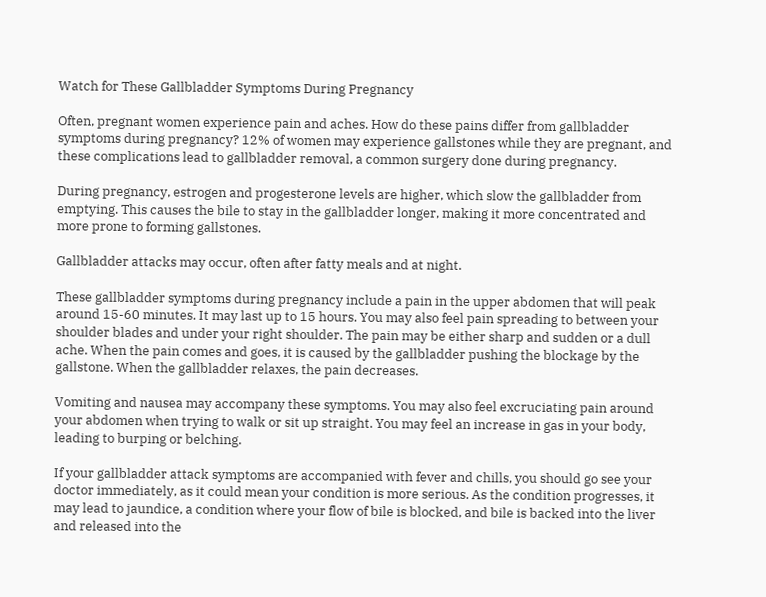Watch for These Gallbladder Symptoms During Pregnancy

Often, pregnant women experience pain and aches. How do these pains differ from gallbladder symptoms during pregnancy? 12% of women may experience gallstones while they are pregnant, and these complications lead to gallbladder removal, a common surgery done during pregnancy.

During pregnancy, estrogen and progesterone levels are higher, which slow the gallbladder from emptying. This causes the bile to stay in the gallbladder longer, making it more concentrated and more prone to forming gallstones.

Gallbladder attacks may occur, often after fatty meals and at night.

These gallbladder symptoms during pregnancy include a pain in the upper abdomen that will peak around 15-60 minutes. It may last up to 15 hours. You may also feel pain spreading to between your shoulder blades and under your right shoulder. The pain may be either sharp and sudden or a dull ache. When the pain comes and goes, it is caused by the gallbladder pushing the blockage by the gallstone. When the gallbladder relaxes, the pain decreases.

Vomiting and nausea may accompany these symptoms. You may also feel excruciating pain around your abdomen when trying to walk or sit up straight. You may feel an increase in gas in your body, leading to burping or belching.

If your gallbladder attack symptoms are accompanied with fever and chills, you should go see your doctor immediately, as it could mean your condition is more serious. As the condition progresses, it may lead to jaundice, a condition where your flow of bile is blocked, and bile is backed into the liver and released into the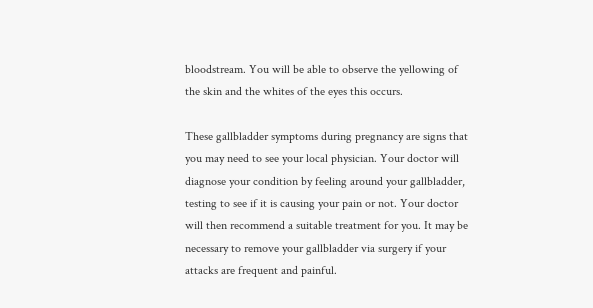bloodstream. You will be able to observe the yellowing of the skin and the whites of the eyes this occurs.

These gallbladder symptoms during pregnancy are signs that you may need to see your local physician. Your doctor will diagnose your condition by feeling around your gallbladder, testing to see if it is causing your pain or not. Your doctor will then recommend a suitable treatment for you. It may be necessary to remove your gallbladder via surgery if your attacks are frequent and painful.